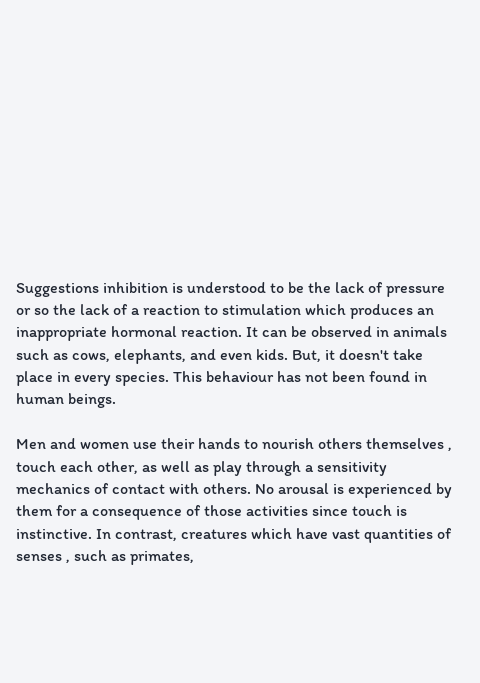Suggestions inhibition is understood to be the lack of pressure or so the lack of a reaction to stimulation which produces an inappropriate hormonal reaction. It can be observed in animals such as cows, elephants, and even kids. But, it doesn't take place in every species. This behaviour has not been found in human beings.

Men and women use their hands to nourish others themselves , touch each other, as well as play through a sensitivity mechanics of contact with others. No arousal is experienced by them for a consequence of those activities since touch is instinctive. In contrast, creatures which have vast quantities of senses , such as primates,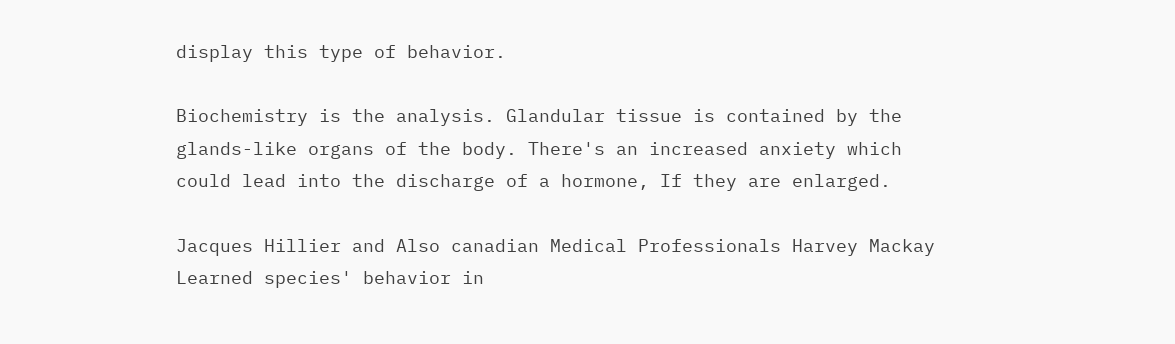display this type of behavior.

Biochemistry is the analysis. Glandular tissue is contained by the glands-like organs of the body. There's an increased anxiety which could lead into the discharge of a hormone, If they are enlarged.

Jacques Hillier and Also canadian Medical Professionals Harvey Mackay Learned species' behavior in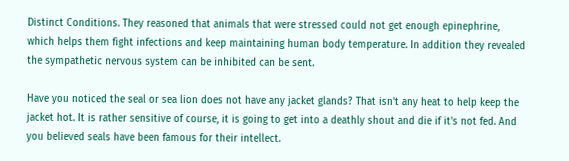Distinct Conditions. They reasoned that animals that were stressed could not get enough epinephrine, which helps them fight infections and keep maintaining human body temperature. In addition they revealed the sympathetic nervous system can be inhibited can be sent.

Have you noticed the seal or sea lion does not have any jacket glands? That isn't any heat to help keep the jacket hot. It is rather sensitive of course, it is going to get into a deathly shout and die if it's not fed. And you believed seals have been famous for their intellect.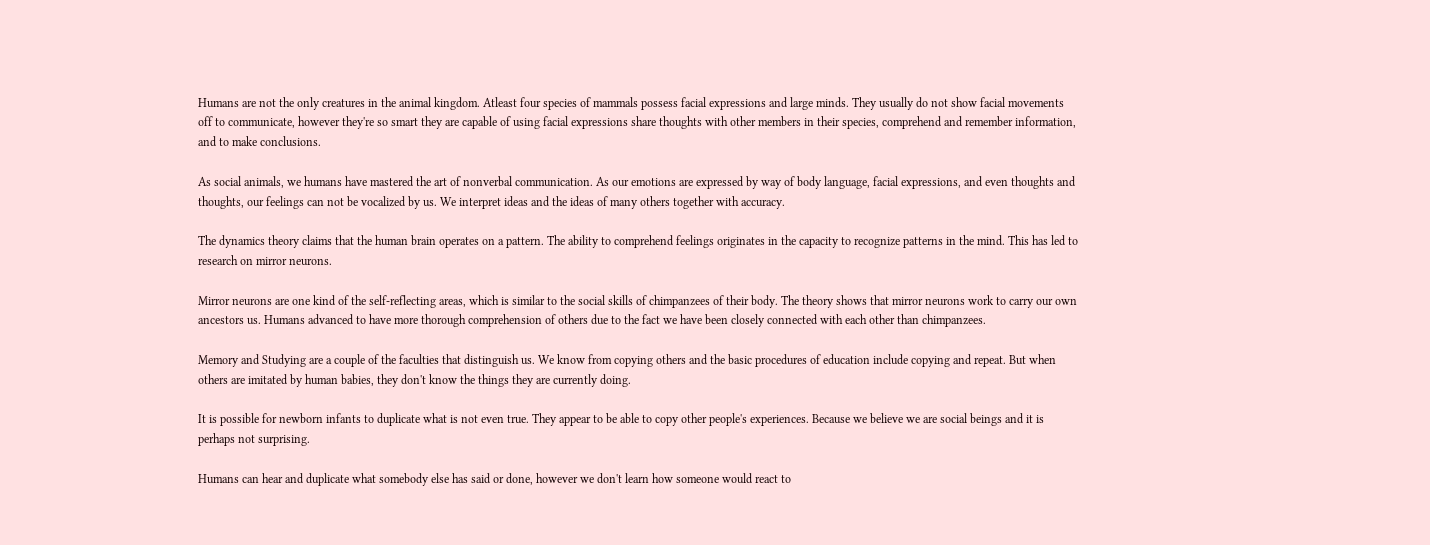Humans are not the only creatures in the animal kingdom. Atleast four species of mammals possess facial expressions and large minds. They usually do not show facial movements off to communicate, however they're so smart they are capable of using facial expressions share thoughts with other members in their species, comprehend and remember information, and to make conclusions.

As social animals, we humans have mastered the art of nonverbal communication. As our emotions are expressed by way of body language, facial expressions, and even thoughts and thoughts, our feelings can not be vocalized by us. We interpret ideas and the ideas of many others together with accuracy.

The dynamics theory claims that the human brain operates on a pattern. The ability to comprehend feelings originates in the capacity to recognize patterns in the mind. This has led to research on mirror neurons.

Mirror neurons are one kind of the self-reflecting areas, which is similar to the social skills of chimpanzees of their body. The theory shows that mirror neurons work to carry our own ancestors us. Humans advanced to have more thorough comprehension of others due to the fact we have been closely connected with each other than chimpanzees.

Memory and Studying are a couple of the faculties that distinguish us. We know from copying others and the basic procedures of education include copying and repeat. But when others are imitated by human babies, they don't know the things they are currently doing.

It is possible for newborn infants to duplicate what is not even true. They appear to be able to copy other people's experiences. Because we believe we are social beings and it is perhaps not surprising.

Humans can hear and duplicate what somebody else has said or done, however we don't learn how someone would react to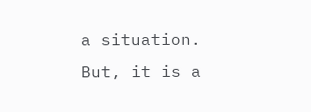a situation. But, it is a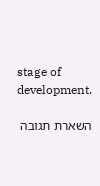stage of development.

השארת תגובה